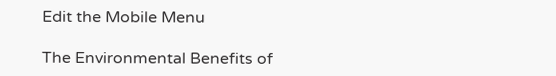Edit the Mobile Menu

The Environmental Benefits of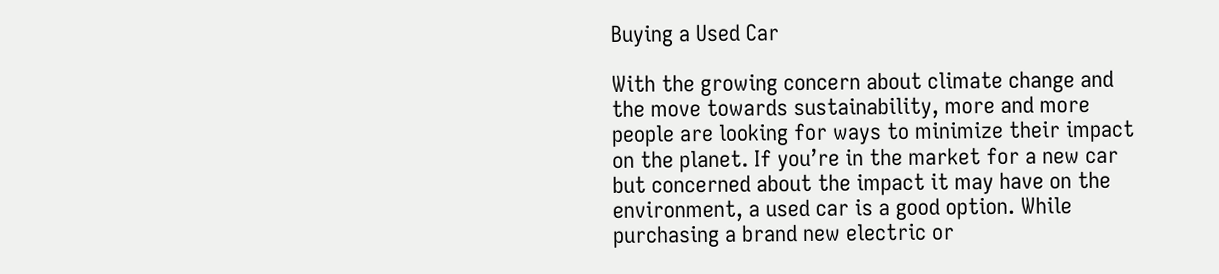Buying a Used Car

With the growing concern about climate change and the move towards sustainability, more and more people are looking for ways to minimize their impact on the planet. If you’re in the market for a new car but concerned about the impact it may have on the environment, a used car is a good option. While purchasing a brand new electric or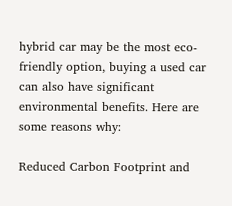hybrid car may be the most eco-friendly option, buying a used car can also have significant environmental benefits. Here are some reasons why:

Reduced Carbon Footprint and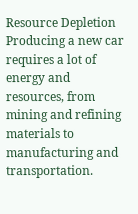Resource Depletion
Producing a new car requires a lot of energy and resources, from mining and refining materials to manufacturing and transportation.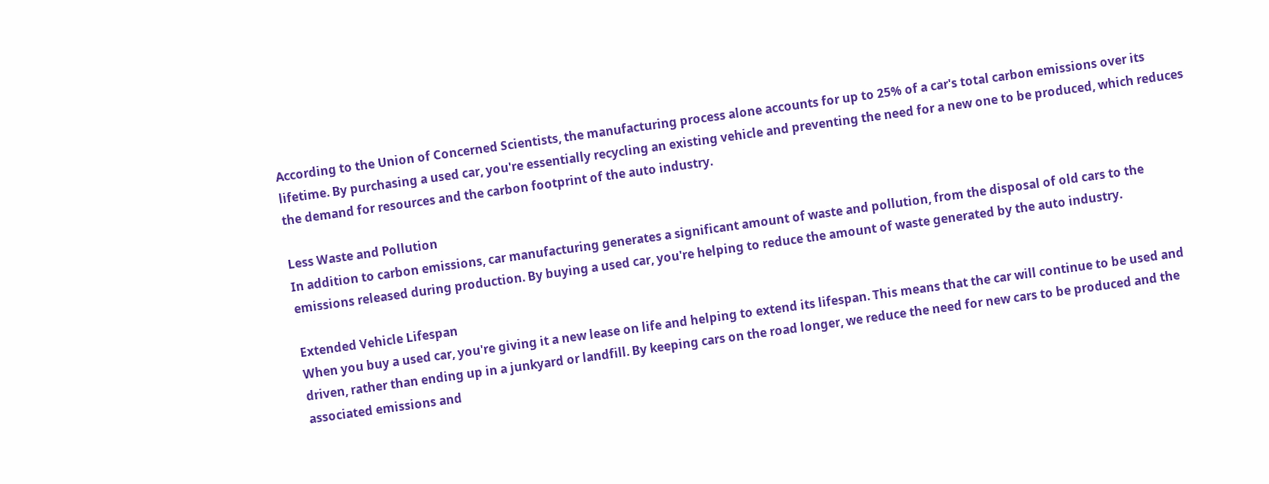According to the Union of Concerned Scientists, the manufacturing process alone accounts for up to 25% of a car's total carbon emissions over its lifetime. By purchasing a used car, you're essentially recycling an existing vehicle and preventing the need for a new one to be produced, which reduces the demand for resources and the carbon footprint of the auto industry.

Less Waste and Pollution
In addition to carbon emissions, car manufacturing generates a significant amount of waste and pollution, from the disposal of old cars to the emissions released during production. By buying a used car, you're helping to reduce the amount of waste generated by the auto industry.

Extended Vehicle Lifespan
When you buy a used car, you're giving it a new lease on life and helping to extend its lifespan. This means that the car will continue to be used and driven, rather than ending up in a junkyard or landfill. By keeping cars on the road longer, we reduce the need for new cars to be produced and the associated emissions and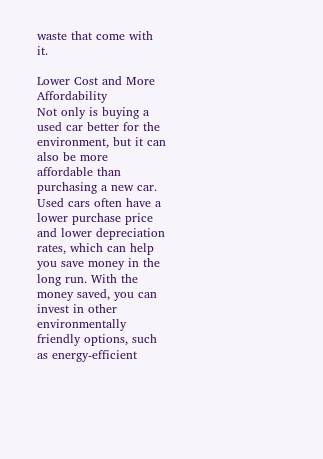waste that come with it.

Lower Cost and More Affordability
Not only is buying a used car better for the environment, but it can also be more affordable than purchasing a new car. Used cars often have a lower purchase price and lower depreciation rates, which can help you save money in the long run. With the money saved, you can invest in other environmentally friendly options, such as energy-efficient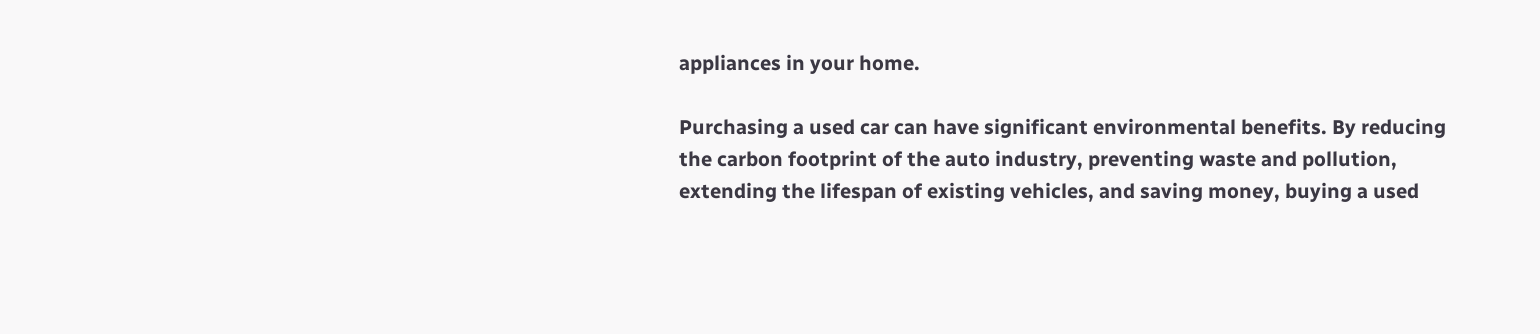appliances in your home.

Purchasing a used car can have significant environmental benefits. By reducing the carbon footprint of the auto industry, preventing waste and pollution, extending the lifespan of existing vehicles, and saving money, buying a used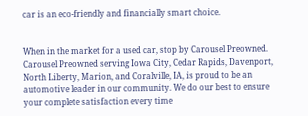car is an eco-friendly and financially smart choice.


When in the market for a used car, stop by Carousel Preowned. Carousel Preowned serving Iowa City, Cedar Rapids, Davenport, North Liberty, Marion, and Coralville, IA, is proud to be an automotive leader in our community. We do our best to ensure your complete satisfaction every time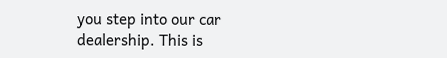you step into our car dealership. This is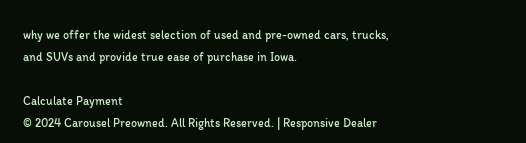why we offer the widest selection of used and pre-owned cars, trucks, and SUVs and provide true ease of purchase in Iowa.

Calculate Payment
© 2024 Carousel Preowned. All Rights Reserved. | Responsive Dealer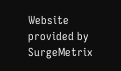Website provided by SurgeMetrix